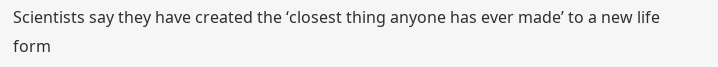Scientists say they have created the ‘closest thing anyone has ever made’ to a new life form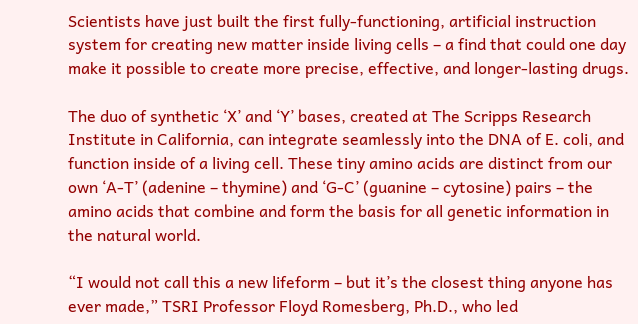Scientists have just built the first fully-functioning, artificial instruction system for creating new matter inside living cells – a find that could one day make it possible to create more precise, effective, and longer-lasting drugs.

The duo of synthetic ‘X’ and ‘Y’ bases, created at The Scripps Research Institute in California, can integrate seamlessly into the DNA of E. coli, and function inside of a living cell. These tiny amino acids are distinct from our own ‘A-T’ (adenine – thymine) and ‘G-C’ (guanine – cytosine) pairs – the amino acids that combine and form the basis for all genetic information in the natural world.

“I would not call this a new lifeform – but it’s the closest thing anyone has ever made,” TSRI Professor Floyd Romesberg, Ph.D., who led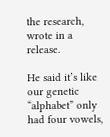the research, wrote in a release.

He said it’s like our genetic “alphabet” only had four vowels,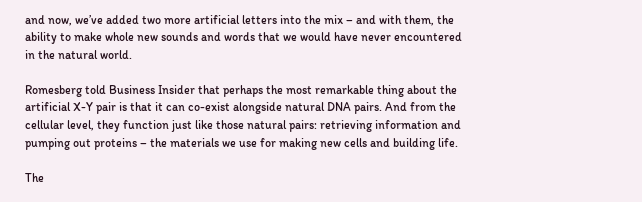and now, we’ve added two more artificial letters into the mix – and with them, the ability to make whole new sounds and words that we would have never encountered in the natural world.

Romesberg told Business Insider that perhaps the most remarkable thing about the artificial X-Y pair is that it can co-exist alongside natural DNA pairs. And from the cellular level, they function just like those natural pairs: retrieving information and pumping out proteins – the materials we use for making new cells and building life.

The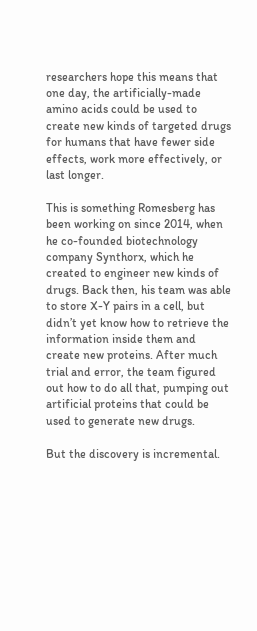researchers hope this means that one day, the artificially-made amino acids could be used to create new kinds of targeted drugs for humans that have fewer side effects, work more effectively, or last longer.

This is something Romesberg has been working on since 2014, when he co-founded biotechnology company Synthorx, which he created to engineer new kinds of drugs. Back then, his team was able to store X-Y pairs in a cell, but didn’t yet know how to retrieve the information inside them and create new proteins. After much trial and error, the team figured out how to do all that, pumping out artificial proteins that could be used to generate new drugs.

But the discovery is incremental.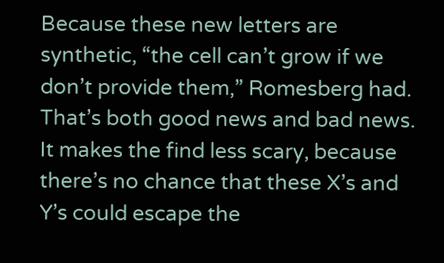Because these new letters are synthetic, “the cell can’t grow if we don’t provide them,” Romesberg had. That’s both good news and bad news. It makes the find less scary, because there’s no chance that these X’s and Y’s could escape the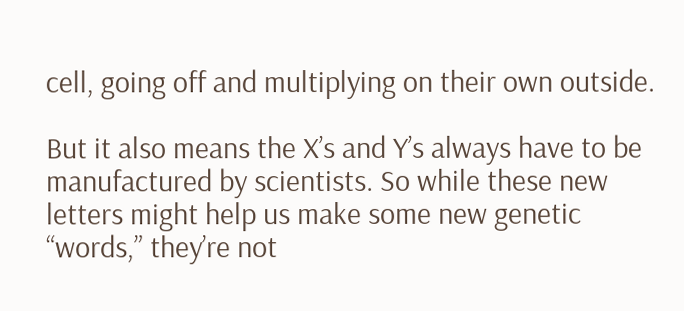cell, going off and multiplying on their own outside.

But it also means the X’s and Y’s always have to be manufactured by scientists. So while these new letters might help us make some new genetic “words,” they’re not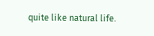quite like natural life.